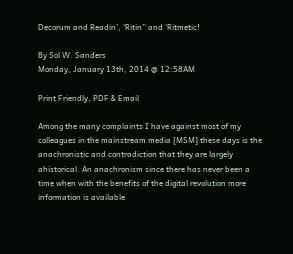Decorum and Readin’, ‘Ritin” and ‘Ritmetic!

By Sol W. Sanders
Monday, January 13th, 2014 @ 12:58AM

Print Friendly, PDF & Email

Among the many complaints I have against most of my colleagues in the mainstream media [MSM] these days is the anachronistic and contradiction that they are largely ahistorical. An anachronism since there has never been a time when with the benefits of the digital revolution more information is available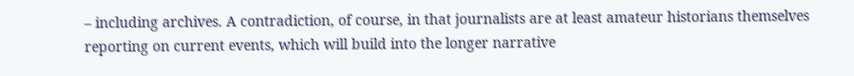– including archives. A contradiction, of course, in that journalists are at least amateur historians themselves reporting on current events, which will build into the longer narrative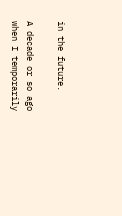in the future.

A decade or so ago when I temporarily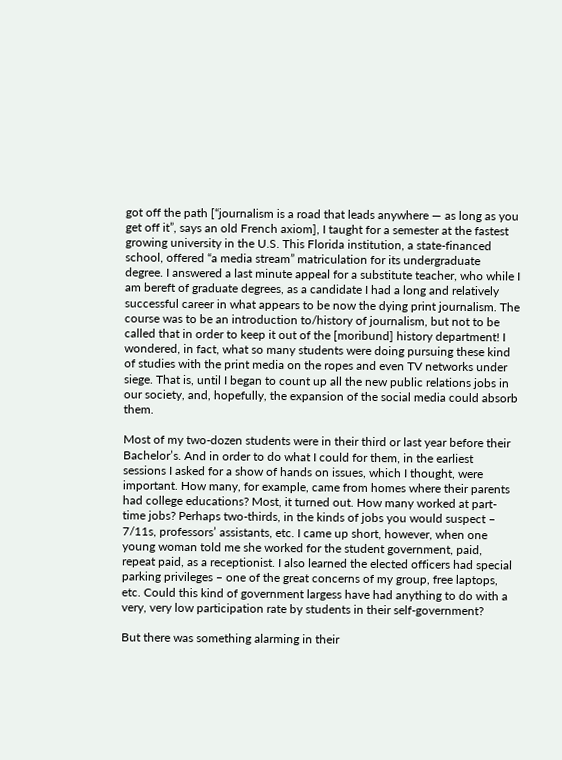got off the path [“journalism is a road that leads anywhere — as long as you get off it”, says an old French axiom], I taught for a semester at the fastest growing university in the U.S. This Florida institution, a state-financed school, offered “a media stream” matriculation for its undergraduate degree. I answered a last minute appeal for a substitute teacher, who while I am bereft of graduate degrees, as a candidate I had a long and relatively successful career in what appears to be now the dying print journalism. The course was to be an introduction to/history of journalism, but not to be called that in order to keep it out of the [moribund] history department! I wondered, in fact, what so many students were doing pursuing these kind of studies with the print media on the ropes and even TV networks under siege. That is, until I began to count up all the new public relations jobs in our society, and, hopefully, the expansion of the social media could absorb them.

Most of my two-dozen students were in their third or last year before their Bachelor’s. And in order to do what I could for them, in the earliest sessions I asked for a show of hands on issues, which I thought, were important. How many, for example, came from homes where their parents had college educations? Most, it turned out. How many worked at part-time jobs? Perhaps two-thirds, in the kinds of jobs you would suspect – 7/11s, professors’ assistants, etc. I came up short, however, when one young woman told me she worked for the student government, paid, repeat paid, as a receptionist. I also learned the elected officers had special parking privileges – one of the great concerns of my group, free laptops, etc. Could this kind of government largess have had anything to do with a very, very low participation rate by students in their self-government?

But there was something alarming in their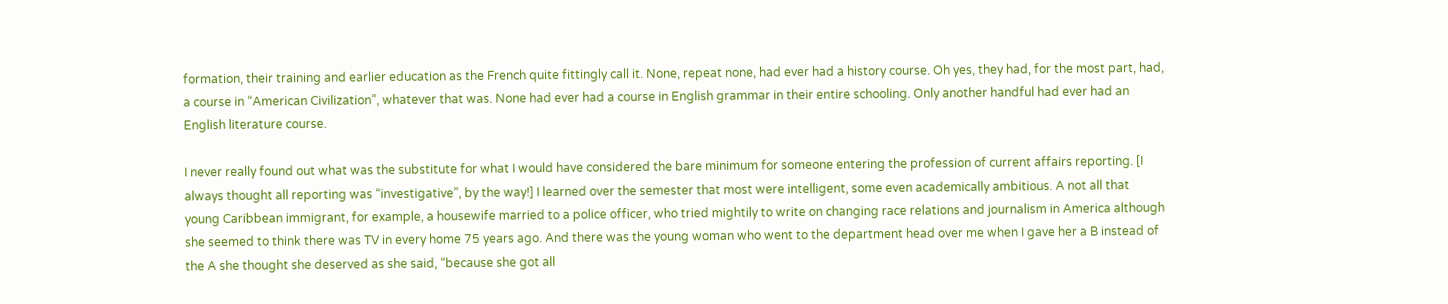formation, their training and earlier education as the French quite fittingly call it. None, repeat none, had ever had a history course. Oh yes, they had, for the most part, had, a course in “American Civilization”, whatever that was. None had ever had a course in English grammar in their entire schooling. Only another handful had ever had an English literature course.

I never really found out what was the substitute for what I would have considered the bare minimum for someone entering the profession of current affairs reporting. [I always thought all reporting was “investigative”, by the way!] I learned over the semester that most were intelligent, some even academically ambitious. A not all that young Caribbean immigrant, for example, a housewife married to a police officer, who tried mightily to write on changing race relations and journalism in America although she seemed to think there was TV in every home 75 years ago. And there was the young woman who went to the department head over me when I gave her a B instead of the A she thought she deserved as she said, “because she got all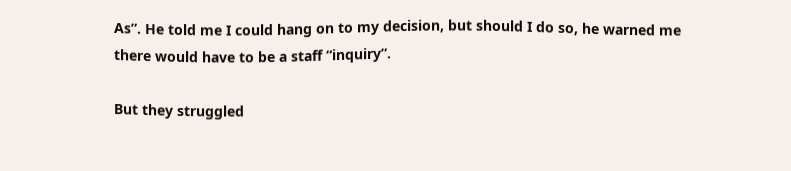As”. He told me I could hang on to my decision, but should I do so, he warned me there would have to be a staff “inquiry”.

But they struggled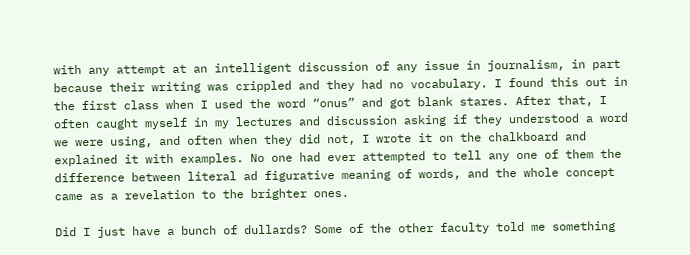with any attempt at an intelligent discussion of any issue in journalism, in part because their writing was crippled and they had no vocabulary. I found this out in the first class when I used the word “onus” and got blank stares. After that, I often caught myself in my lectures and discussion asking if they understood a word we were using, and often when they did not, I wrote it on the chalkboard and explained it with examples. No one had ever attempted to tell any one of them the difference between literal ad figurative meaning of words, and the whole concept came as a revelation to the brighter ones.

Did I just have a bunch of dullards? Some of the other faculty told me something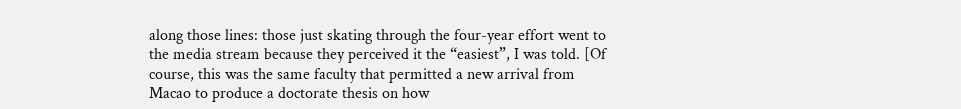along those lines: those just skating through the four-year effort went to the media stream because they perceived it the “easiest”, I was told. [Of course, this was the same faculty that permitted a new arrival from Macao to produce a doctorate thesis on how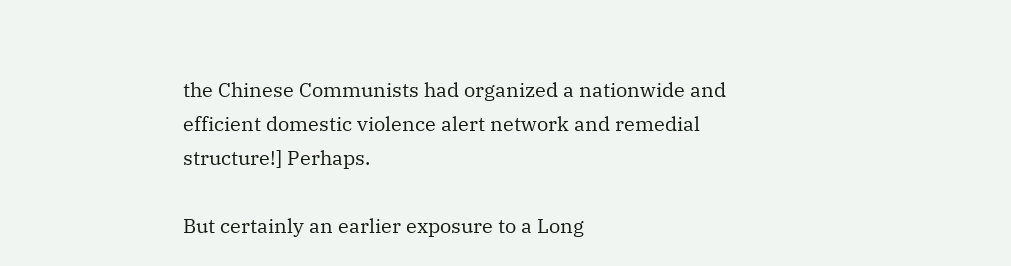the Chinese Communists had organized a nationwide and efficient domestic violence alert network and remedial structure!] Perhaps.

But certainly an earlier exposure to a Long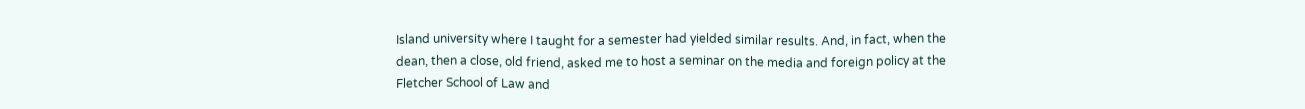Island university where I taught for a semester had yielded similar results. And, in fact, when the dean, then a close, old friend, asked me to host a seminar on the media and foreign policy at the Fletcher School of Law and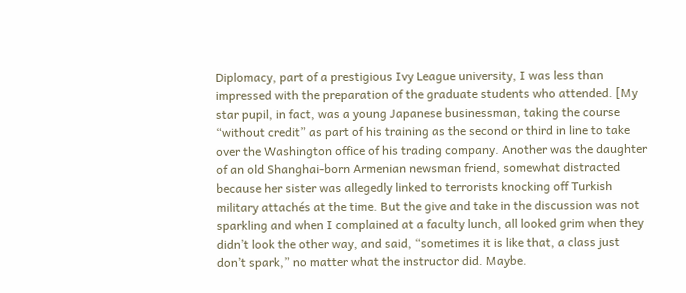Diplomacy, part of a prestigious Ivy League university, I was less than impressed with the preparation of the graduate students who attended. [My star pupil, in fact, was a young Japanese businessman, taking the course “without credit” as part of his training as the second or third in line to take over the Washington office of his trading company. Another was the daughter of an old Shanghai-born Armenian newsman friend, somewhat distracted because her sister was allegedly linked to terrorists knocking off Turkish military attachés at the time. But the give and take in the discussion was not sparkling and when I complained at a faculty lunch, all looked grim when they didn’t look the other way, and said, “sometimes it is like that, a class just don’t spark,” no matter what the instructor did. Maybe.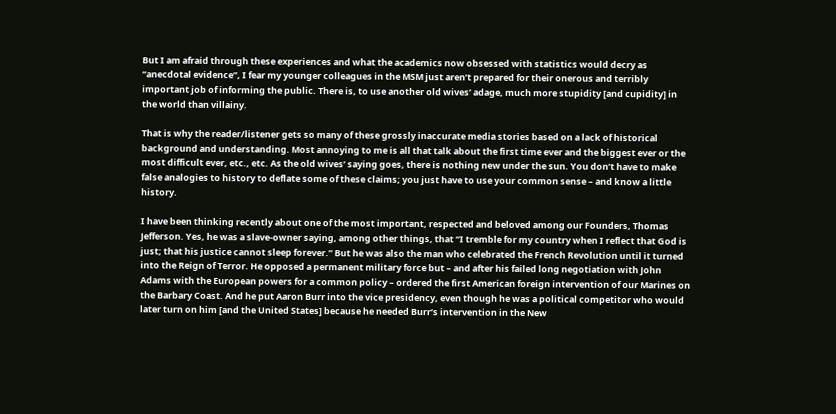But I am afraid through these experiences and what the academics now obsessed with statistics would decry as “anecdotal evidence”, I fear my younger colleagues in the MSM just aren’t prepared for their onerous and terribly important job of informing the public. There is, to use another old wives’ adage, much more stupidity [and cupidity] in the world than villainy.

That is why the reader/listener gets so many of these grossly inaccurate media stories based on a lack of historical background and understanding. Most annoying to me is all that talk about the first time ever and the biggest ever or the most difficult ever, etc., etc. As the old wives’ saying goes, there is nothing new under the sun. You don’t have to make false analogies to history to deflate some of these claims; you just have to use your common sense – and know a little history.

I have been thinking recently about one of the most important, respected and beloved among our Founders, Thomas Jefferson. Yes, he was a slave-owner saying, among other things, that “I tremble for my country when I reflect that God is just; that his justice cannot sleep forever.” But he was also the man who celebrated the French Revolution until it turned into the Reign of Terror. He opposed a permanent military force but – and after his failed long negotiation with John Adams with the European powers for a common policy – ordered the first American foreign intervention of our Marines on the Barbary Coast. And he put Aaron Burr into the vice presidency, even though he was a political competitor who would later turn on him [and the United States] because he needed Burr’s intervention in the New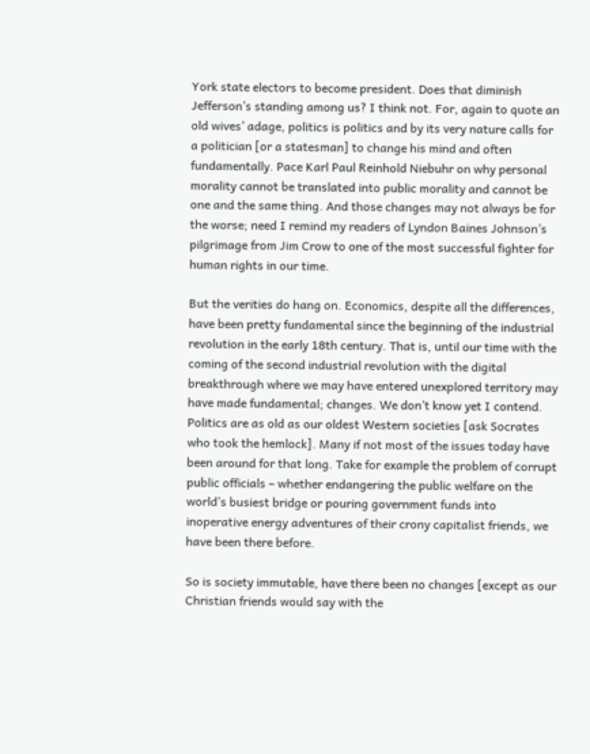York state electors to become president. Does that diminish Jefferson’s standing among us? I think not. For, again to quote an old wives’ adage, politics is politics and by its very nature calls for a politician [or a statesman] to change his mind and often fundamentally. Pace Karl Paul Reinhold Niebuhr on why personal morality cannot be translated into public morality and cannot be one and the same thing. And those changes may not always be for the worse; need I remind my readers of Lyndon Baines Johnson’s pilgrimage from Jim Crow to one of the most successful fighter for human rights in our time.

But the verities do hang on. Economics, despite all the differences, have been pretty fundamental since the beginning of the industrial revolution in the early 18th century. That is, until our time with the coming of the second industrial revolution with the digital breakthrough where we may have entered unexplored territory may have made fundamental; changes. We don’t know yet I contend. Politics are as old as our oldest Western societies [ask Socrates who took the hemlock]. Many if not most of the issues today have been around for that long. Take for example the problem of corrupt public officials – whether endangering the public welfare on the world’s busiest bridge or pouring government funds into inoperative energy adventures of their crony capitalist friends, we have been there before.

So is society immutable, have there been no changes [except as our Christian friends would say with the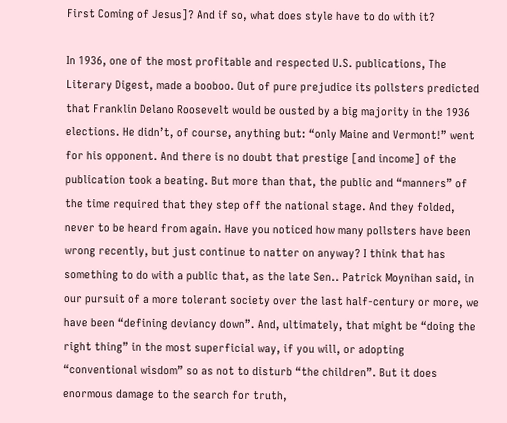First Coming of Jesus]? And if so, what does style have to do with it?

In 1936, one of the most profitable and respected U.S. publications, The Literary Digest, made a booboo. Out of pure prejudice its pollsters predicted that Franklin Delano Roosevelt would be ousted by a big majority in the 1936 elections. He didn’t, of course, anything but: “only Maine and Vermont!” went for his opponent. And there is no doubt that prestige [and income] of the publication took a beating. But more than that, the public and “manners” of the time required that they step off the national stage. And they folded, never to be heard from again. Have you noticed how many pollsters have been wrong recently, but just continue to natter on anyway? I think that has something to do with a public that, as the late Sen.. Patrick Moynihan said, in our pursuit of a more tolerant society over the last half-century or more, we have been “defining deviancy down”. And, ultimately, that might be “doing the right thing” in the most superficial way, if you will, or adopting “conventional wisdom” so as not to disturb “the children”. But it does enormous damage to the search for truth,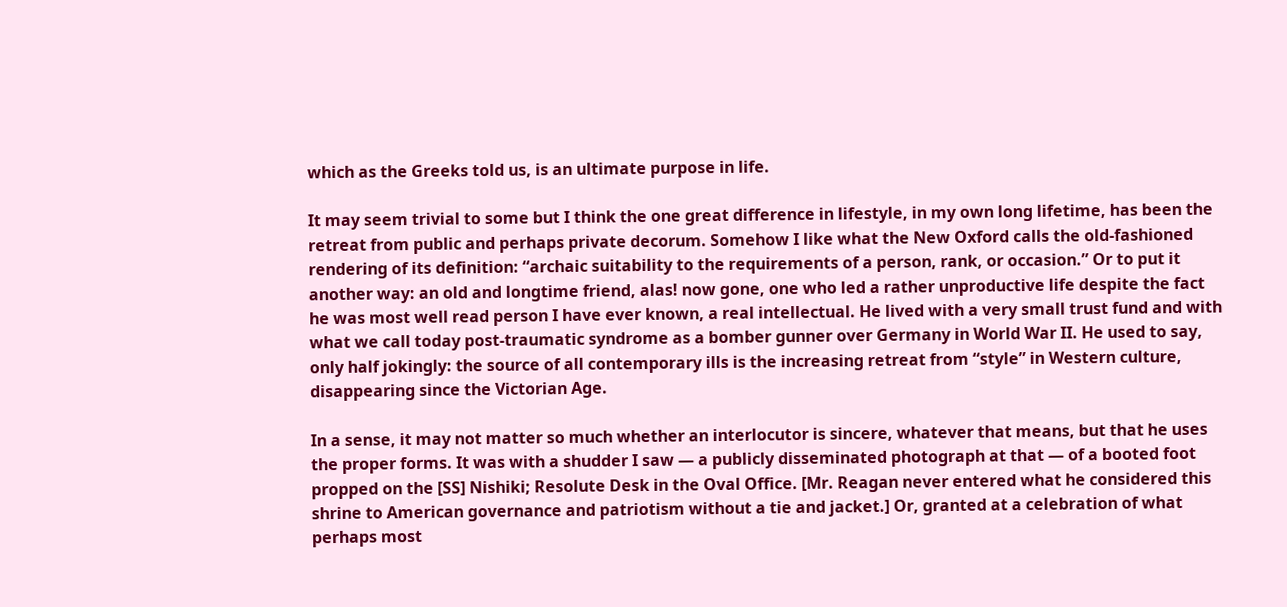which as the Greeks told us, is an ultimate purpose in life.

It may seem trivial to some but I think the one great difference in lifestyle, in my own long lifetime, has been the retreat from public and perhaps private decorum. Somehow I like what the New Oxford calls the old-fashioned rendering of its definition: “archaic suitability to the requirements of a person, rank, or occasion.” Or to put it another way: an old and longtime friend, alas! now gone, one who led a rather unproductive life despite the fact he was most well read person I have ever known, a real intellectual. He lived with a very small trust fund and with what we call today post-traumatic syndrome as a bomber gunner over Germany in World War II. He used to say, only half jokingly: the source of all contemporary ills is the increasing retreat from “style” in Western culture, disappearing since the Victorian Age.

In a sense, it may not matter so much whether an interlocutor is sincere, whatever that means, but that he uses the proper forms. It was with a shudder I saw — a publicly disseminated photograph at that — of a booted foot propped on the [SS] Nishiki; Resolute Desk in the Oval Office. [Mr. Reagan never entered what he considered this shrine to American governance and patriotism without a tie and jacket.] Or, granted at a celebration of what perhaps most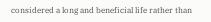considered a long and beneficial life rather than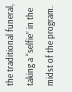the traditional funeral, taking a “selfie” in the midst of the program.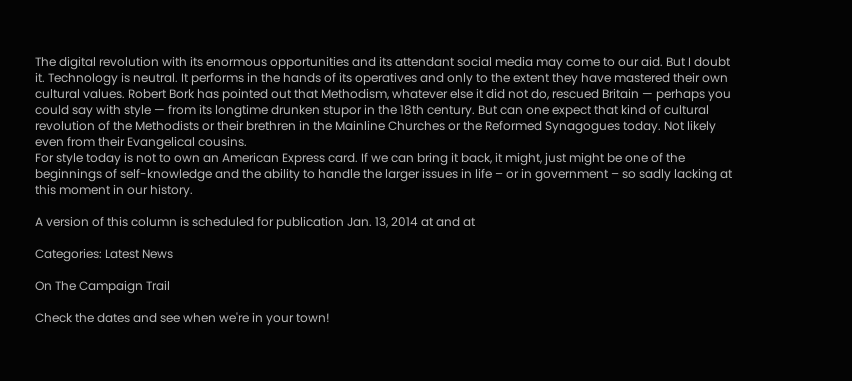The digital revolution with its enormous opportunities and its attendant social media may come to our aid. But I doubt it. Technology is neutral. It performs in the hands of its operatives and only to the extent they have mastered their own cultural values. Robert Bork has pointed out that Methodism, whatever else it did not do, rescued Britain — perhaps you could say with style — from its longtime drunken stupor in the 18th century. But can one expect that kind of cultural revolution of the Methodists or their brethren in the Mainline Churches or the Reformed Synagogues today. Not likely even from their Evangelical cousins.
For style today is not to own an American Express card. If we can bring it back, it might, just might be one of the beginnings of self-knowledge and the ability to handle the larger issues in life – or in government – so sadly lacking at this moment in our history.

A version of this column is scheduled for publication Jan. 13, 2014 at and at

Categories: Latest News

On The Campaign Trail

Check the dates and see when we're in your town!